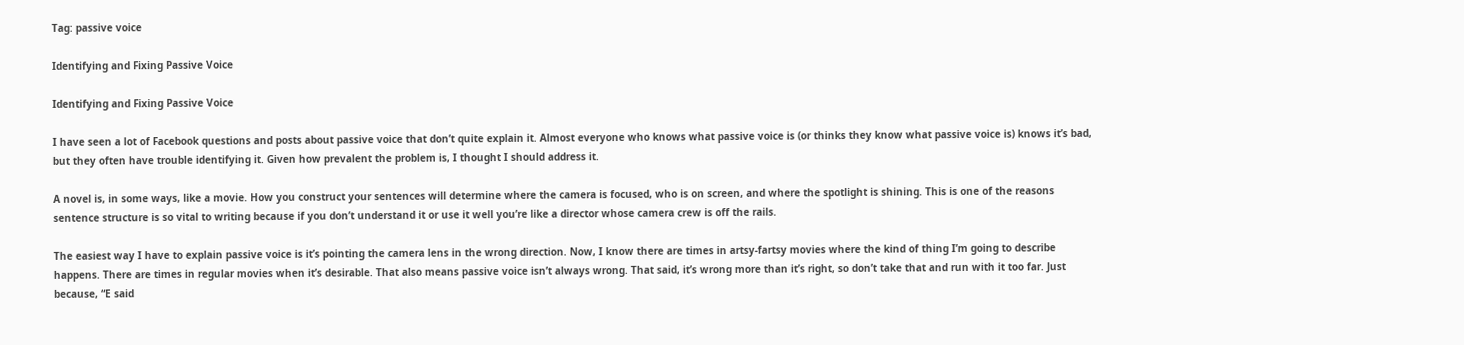Tag: passive voice

Identifying and Fixing Passive Voice

Identifying and Fixing Passive Voice

I have seen a lot of Facebook questions and posts about passive voice that don’t quite explain it. Almost everyone who knows what passive voice is (or thinks they know what passive voice is) knows it’s bad, but they often have trouble identifying it. Given how prevalent the problem is, I thought I should address it.

A novel is, in some ways, like a movie. How you construct your sentences will determine where the camera is focused, who is on screen, and where the spotlight is shining. This is one of the reasons sentence structure is so vital to writing because if you don’t understand it or use it well you’re like a director whose camera crew is off the rails.

The easiest way I have to explain passive voice is it’s pointing the camera lens in the wrong direction. Now, I know there are times in artsy-fartsy movies where the kind of thing I’m going to describe happens. There are times in regular movies when it’s desirable. That also means passive voice isn’t always wrong. That said, it’s wrong more than it’s right, so don’t take that and run with it too far. Just because, “E said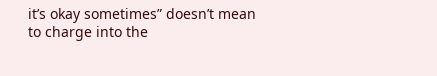it’s okay sometimes” doesn’t mean to charge into the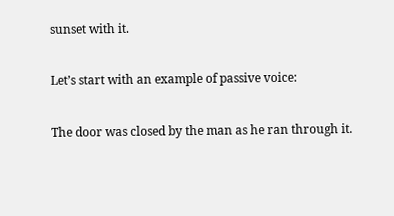sunset with it.

Let’s start with an example of passive voice:

The door was closed by the man as he ran through it.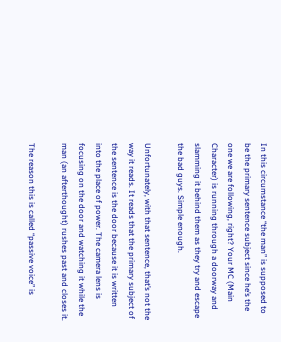In this circumstance “the man” is supposed to be the primary sentence subject since he’s the one we are following, right? Your MC (Main Character) is running through a doorway and slamming it behind them as they try and escape the bad guys. Simple enough.

Unfortunately, with that sentence, that’s not the way it reads. It reads that the primary subject of the sentence is the door because it is written into the place of power. The camera lens is focusing on the door and watching it while the man (an afterthought) rushes past and closes it.

The reason this is called “passive voice” is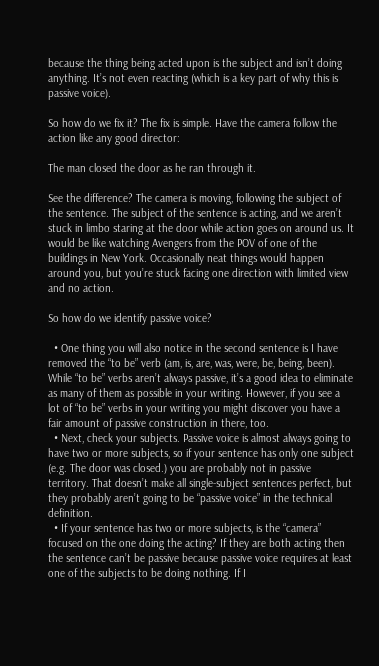because the thing being acted upon is the subject and isn’t doing anything. It’s not even reacting (which is a key part of why this is passive voice).

So how do we fix it? The fix is simple. Have the camera follow the action like any good director:

The man closed the door as he ran through it.

See the difference? The camera is moving, following the subject of the sentence. The subject of the sentence is acting, and we aren’t stuck in limbo staring at the door while action goes on around us. It would be like watching Avengers from the POV of one of the buildings in New York. Occasionally neat things would happen around you, but you’re stuck facing one direction with limited view and no action.

So how do we identify passive voice?

  • One thing you will also notice in the second sentence is I have removed the “to be” verb (am, is, are, was, were, be, being, been). While “to be” verbs aren’t always passive, it’s a good idea to eliminate as many of them as possible in your writing. However, if you see a lot of “to be” verbs in your writing you might discover you have a fair amount of passive construction in there, too.
  • Next, check your subjects. Passive voice is almost always going to  have two or more subjects, so if your sentence has only one subject (e.g. The door was closed.) you are probably not in passive territory. That doesn’t make all single-subject sentences perfect, but they probably aren’t going to be “passive voice” in the technical definition.
  • If your sentence has two or more subjects, is the “camera” focused on the one doing the acting? If they are both acting then the sentence can’t be passive because passive voice requires at least one of the subjects to be doing nothing. If I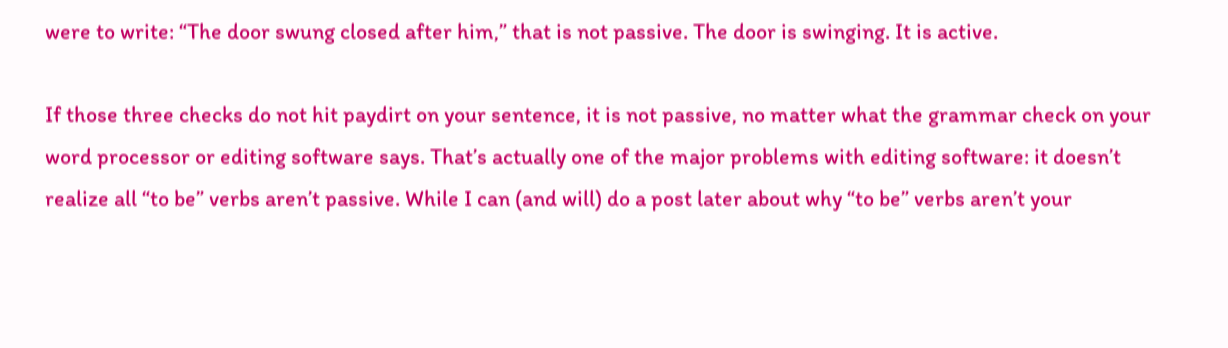were to write: “The door swung closed after him,” that is not passive. The door is swinging. It is active.

If those three checks do not hit paydirt on your sentence, it is not passive, no matter what the grammar check on your word processor or editing software says. That’s actually one of the major problems with editing software: it doesn’t realize all “to be” verbs aren’t passive. While I can (and will) do a post later about why “to be” verbs aren’t your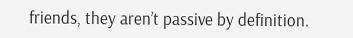friends, they aren’t passive by definition.